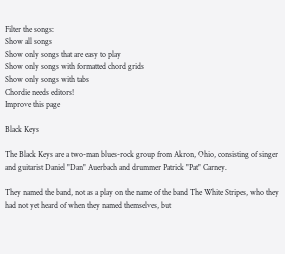Filter the songs:
Show all songs
Show only songs that are easy to play
Show only songs with formatted chord grids
Show only songs with tabs
Chordie needs editors!
Improve this page

Black Keys

The Black Keys are a two-man blues-rock group from Akron, Ohio, consisting of singer and guitarist Daniel "Dan" Auerbach and drummer Patrick "Pat" Carney.

They named the band, not as a play on the name of the band The White Stripes, who they had not yet heard of when they named themselves, but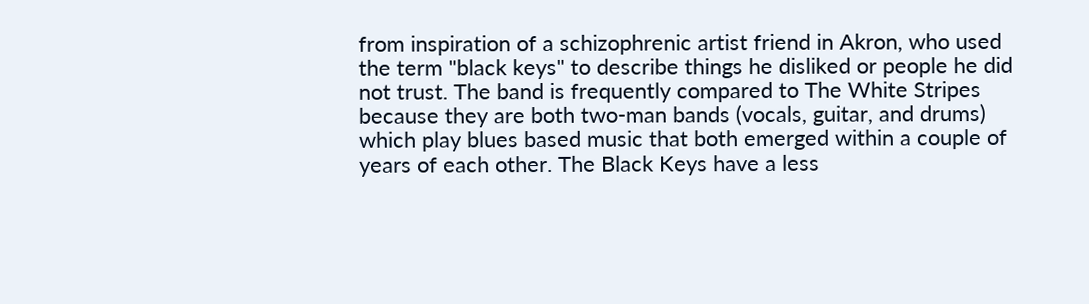from inspiration of a schizophrenic artist friend in Akron, who used the term "black keys" to describe things he disliked or people he did not trust. The band is frequently compared to The White Stripes because they are both two-man bands (vocals, guitar, and drums) which play blues based music that both emerged within a couple of years of each other. The Black Keys have a less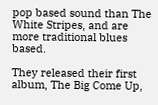pop based sound than The White Stripes, and are more traditional blues based.

They released their first album, The Big Come Up,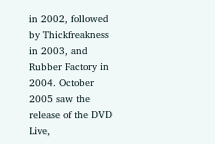in 2002, followed by Thickfreakness in 2003, and Rubber Factory in 2004. October 2005 saw the release of the DVD Live,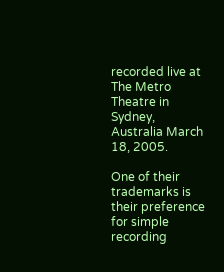recorded live at The Metro Theatre in Sydney, Australia March 18, 2005.

One of their trademarks is their preference for simple recording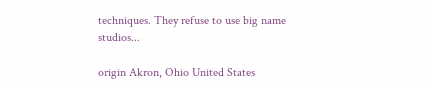techniques. They refuse to use big name studios...

origin Akron, Ohio United States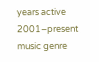years active 2001–present
music genre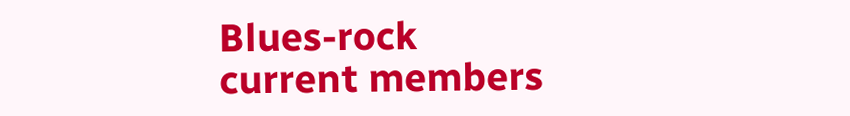Blues-rock
current members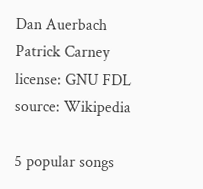Dan Auerbach
Patrick Carney
license: GNU FDL
source: Wikipedia

5 popular songs